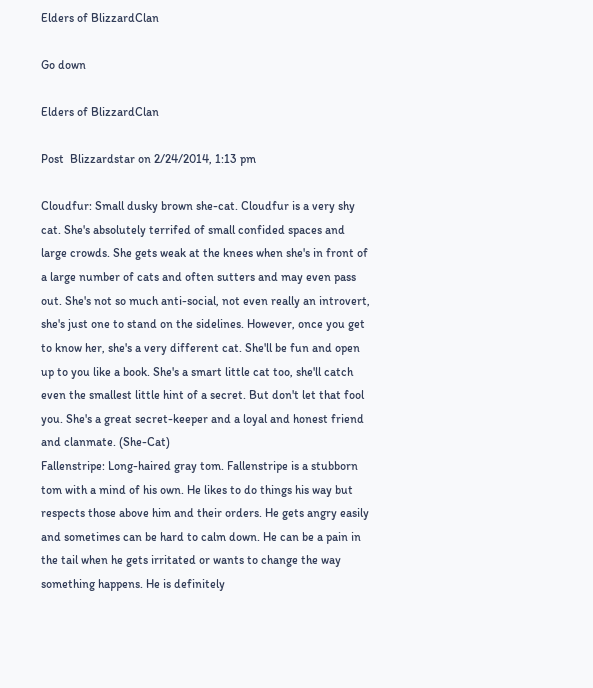Elders of BlizzardClan

Go down

Elders of BlizzardClan

Post  Blizzardstar on 2/24/2014, 1:13 pm

Cloudfur: Small dusky brown she-cat. Cloudfur is a very shy cat. She's absolutely terrifed of small confided spaces and large crowds. She gets weak at the knees when she's in front of a large number of cats and often sutters and may even pass out. She's not so much anti-social, not even really an introvert, she's just one to stand on the sidelines. However, once you get to know her, she's a very different cat. She'll be fun and open up to you like a book. She's a smart little cat too, she'll catch even the smallest little hint of a secret. But don't let that fool you. She's a great secret-keeper and a loyal and honest friend and clanmate. (She-Cat)
Fallenstripe: Long-haired gray tom. Fallenstripe is a stubborn tom with a mind of his own. He likes to do things his way but respects those above him and their orders. He gets angry easily and sometimes can be hard to calm down. He can be a pain in the tail when he gets irritated or wants to change the way something happens. He is definitely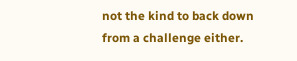not the kind to back down from a challenge either.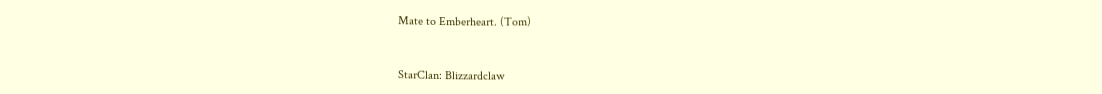Mate to Emberheart. (Tom)


StarClan: Blizzardclaw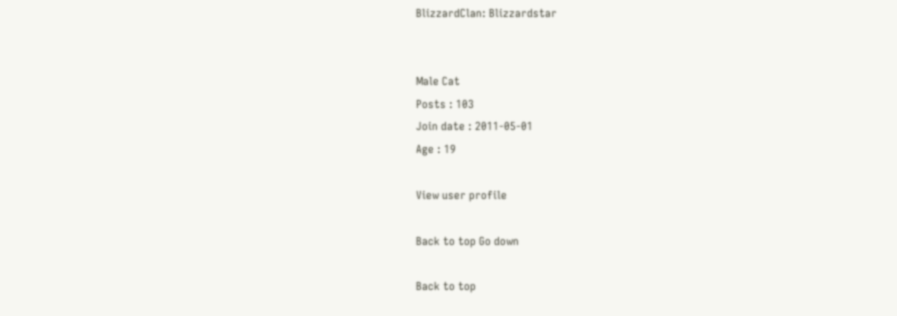BlizzardClan: Blizzardstar


Male Cat
Posts : 103
Join date : 2011-05-01
Age : 19

View user profile

Back to top Go down

Back to top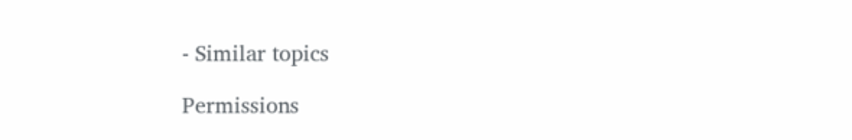- Similar topics

Permissions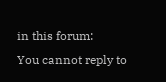in this forum:
You cannot reply to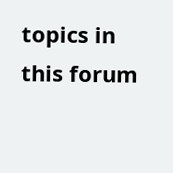topics in this forum